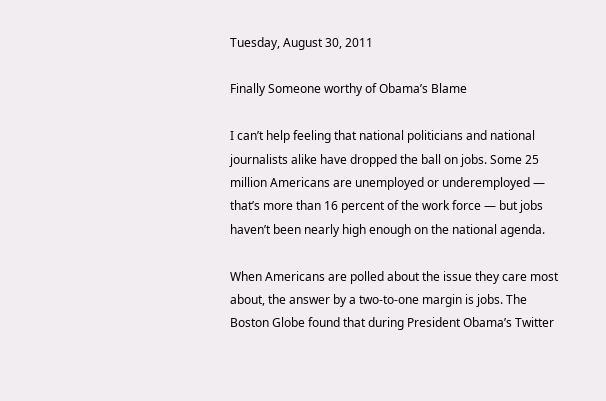Tuesday, August 30, 2011

Finally Someone worthy of Obama’s Blame

I can’t help feeling that national politicians and national journalists alike have dropped the ball on jobs. Some 25 million Americans are unemployed or underemployed — that’s more than 16 percent of the work force — but jobs haven’t been nearly high enough on the national agenda.

When Americans are polled about the issue they care most about, the answer by a two-to-one margin is jobs. The Boston Globe found that during President Obama’s Twitter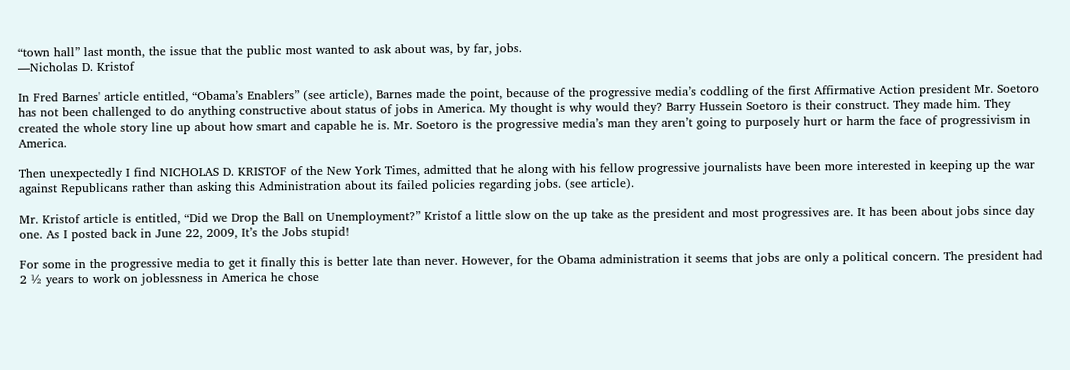“town hall” last month, the issue that the public most wanted to ask about was, by far, jobs.
—Nicholas D. Kristof

In Fred Barnes' article entitled, “Obama’s Enablers” (see article), Barnes made the point, because of the progressive media’s coddling of the first Affirmative Action president Mr. Soetoro has not been challenged to do anything constructive about status of jobs in America. My thought is why would they? Barry Hussein Soetoro is their construct. They made him. They created the whole story line up about how smart and capable he is. Mr. Soetoro is the progressive media’s man they aren’t going to purposely hurt or harm the face of progressivism in America.

Then unexpectedly I find NICHOLAS D. KRISTOF of the New York Times, admitted that he along with his fellow progressive journalists have been more interested in keeping up the war against Republicans rather than asking this Administration about its failed policies regarding jobs. (see article).

Mr. Kristof article is entitled, “Did we Drop the Ball on Unemployment?” Kristof a little slow on the up take as the president and most progressives are. It has been about jobs since day one. As I posted back in June 22, 2009, It’s the Jobs stupid!

For some in the progressive media to get it finally this is better late than never. However, for the Obama administration it seems that jobs are only a political concern. The president had 2 ½ years to work on joblessness in America he chose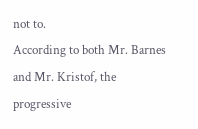not to.
According to both Mr. Barnes and Mr. Kristof, the progressive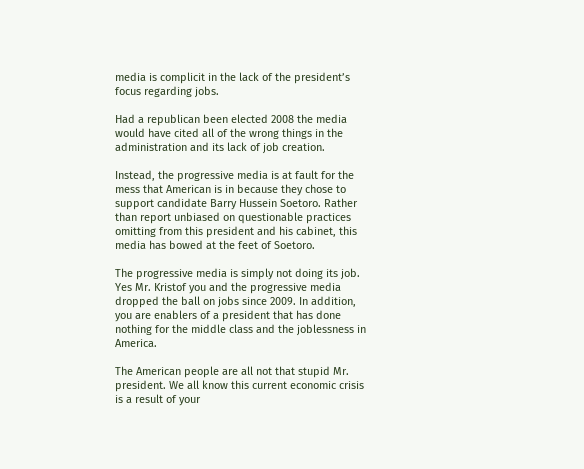media is complicit in the lack of the president’s focus regarding jobs.

Had a republican been elected 2008 the media would have cited all of the wrong things in the administration and its lack of job creation.

Instead, the progressive media is at fault for the mess that American is in because they chose to support candidate Barry Hussein Soetoro. Rather than report unbiased on questionable practices omitting from this president and his cabinet, this media has bowed at the feet of Soetoro.

The progressive media is simply not doing its job. Yes Mr. Kristof you and the progressive media dropped the ball on jobs since 2009. In addition, you are enablers of a president that has done nothing for the middle class and the joblessness in America.

The American people are all not that stupid Mr. president. We all know this current economic crisis is a result of your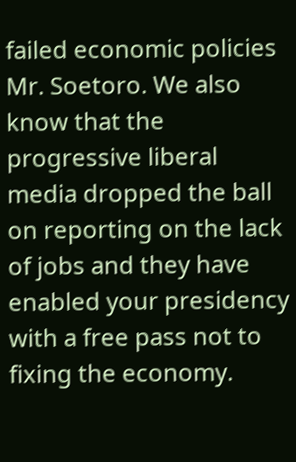failed economic policies Mr. Soetoro. We also know that the progressive liberal media dropped the ball on reporting on the lack of jobs and they have enabled your presidency with a free pass not to fixing the economy.